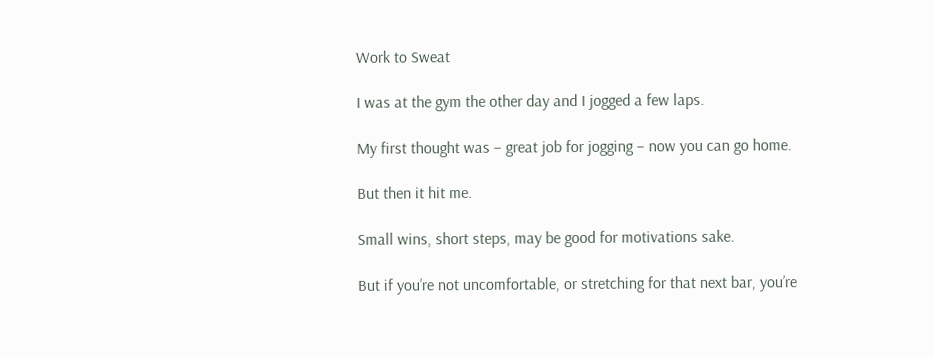Work to Sweat

I was at the gym the other day and I jogged a few laps.

My first thought was – great job for jogging – now you can go home.

But then it hit me.

Small wins, short steps, may be good for motivations sake.

But if you’re not uncomfortable, or stretching for that next bar, you’re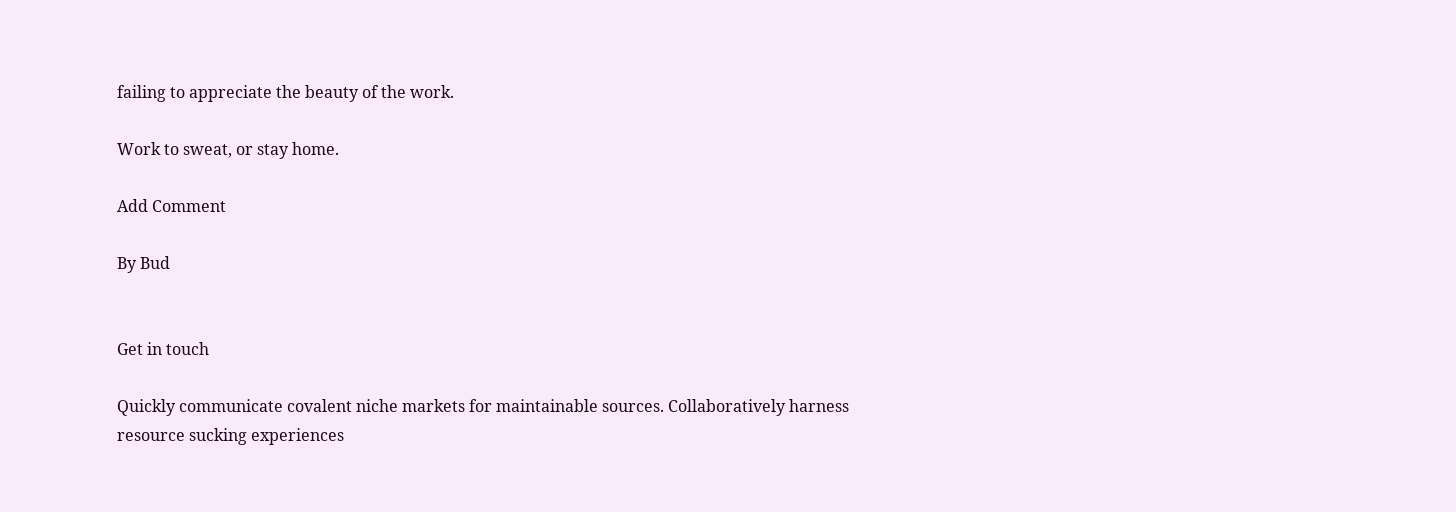failing to appreciate the beauty of the work.

Work to sweat, or stay home.

Add Comment

By Bud


Get in touch

Quickly communicate covalent niche markets for maintainable sources. Collaboratively harness resource sucking experiences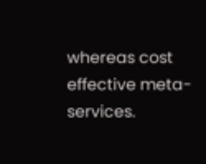whereas cost effective meta-services.